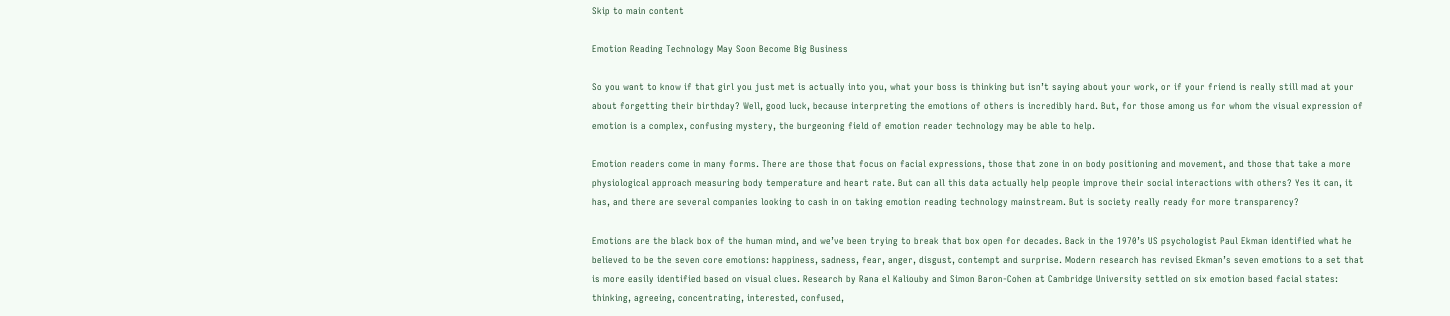Skip to main content

Emotion Reading Technology May Soon Become Big Business

So you want to know if that girl you just met is actually into you, what your boss is thinking but isn’t saying about your work, or if your friend is really still mad at your about forgetting their birthday? Well, good luck, because interpreting the emotions of others is incredibly hard. But, for those among us for whom the visual expression of emotion is a complex, confusing mystery, the burgeoning field of emotion reader technology may be able to help.

Emotion readers come in many forms. There are those that focus on facial expressions, those that zone in on body positioning and movement, and those that take a more physiological approach measuring body temperature and heart rate. But can all this data actually help people improve their social interactions with others? Yes it can, it has, and there are several companies looking to cash in on taking emotion reading technology mainstream. But is society really ready for more transparency?

Emotions are the black box of the human mind, and we’ve been trying to break that box open for decades. Back in the 1970’s US psychologist Paul Ekman identified what he believed to be the seven core emotions: happiness, sadness, fear, anger, disgust, contempt and surprise. Modern research has revised Ekman’s seven emotions to a set that is more easily identified based on visual clues. Research by Rana el Kaliouby and Simon Baron-Cohen at Cambridge University settled on six emotion based facial states: thinking, agreeing, concentrating, interested, confused,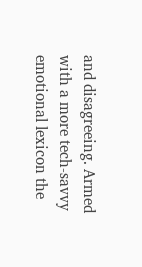and disagreeing. Armed with a more tech-savvy emotional lexicon the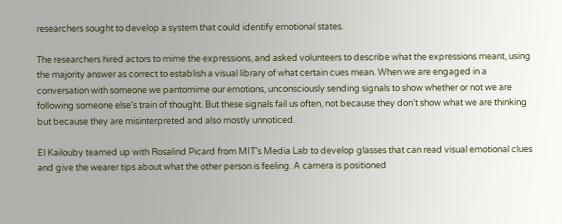researchers sought to develop a system that could identify emotional states.

The researchers hired actors to mime the expressions, and asked volunteers to describe what the expressions meant, using the majority answer as correct to establish a visual library of what certain cues mean. When we are engaged in a conversation with someone we pantomime our emotions, unconsciously sending signals to show whether or not we are following someone else’s train of thought. But these signals fail us often, not because they don’t show what we are thinking but because they are misinterpreted and also mostly unnoticed.

El Kailouby teamed up with Rosalind Picard from MIT’s Media Lab to develop glasses that can read visual emotional clues and give the wearer tips about what the other person is feeling. A camera is positioned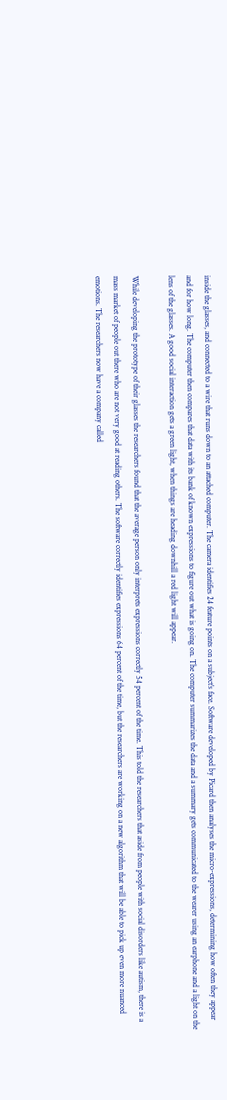inside the glasses, and connected to a wire that runs down to an attached computer. The camera identifies 24 feature points on a subject’s face. Software developed by Picard then analyses the micro-expressions, determining how often they appear and for how long. The computer then compares that data with its bank of known expressions to figure out what is going on. The computer summarizes the data and a summary gets communicated to the wearer using an earphone and a light on the lens of the glasses. A good social interaction gets a green light, when things are heading downhill a red light will appear.

While developing the prototype of their glasses the researchers found that the average person only interprets expressions correctly 54 percent of the time. This told the researchers that aside from people with social disorders like autism, there is a mass market of people out there who are not very good at reading others. The software correctly identifies expressions 64 percent of the time, but the researchers are working on a new algorithm that will be able to pick up even more nuanced emotions. The researchers now have a company called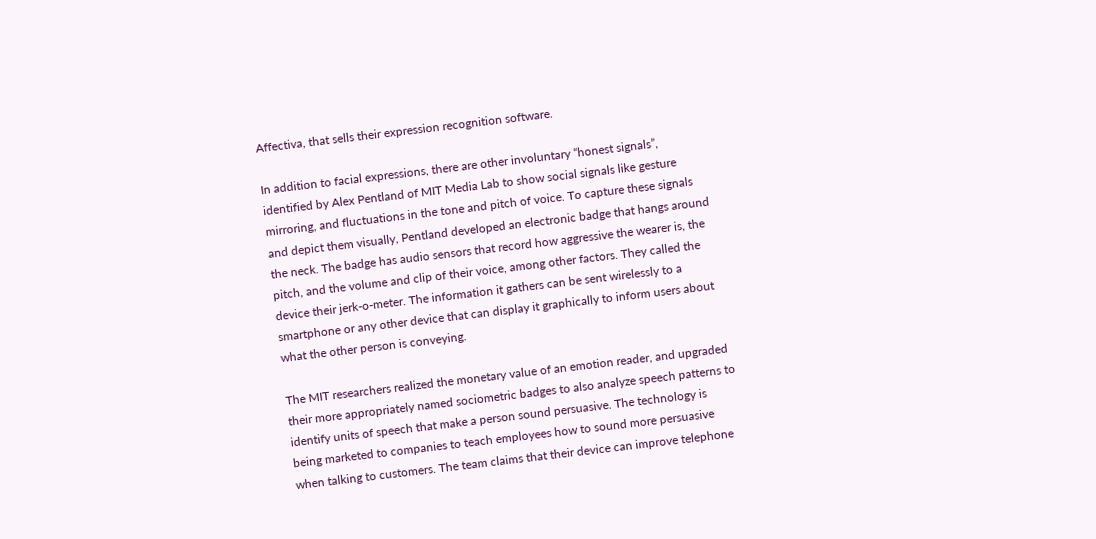Affectiva, that sells their expression recognition software.

In addition to facial expressions, there are other involuntary “honest signals”, identified by Alex Pentland of MIT Media Lab to show social signals like gesture mirroring, and fluctuations in the tone and pitch of voice. To capture these signals and depict them visually, Pentland developed an electronic badge that hangs around the neck. The badge has audio sensors that record how aggressive the wearer is, the pitch, and the volume and clip of their voice, among other factors. They called the device their jerk-o-meter. The information it gathers can be sent wirelessly to a smartphone or any other device that can display it graphically to inform users about what the other person is conveying.

The MIT researchers realized the monetary value of an emotion reader, and upgraded their more appropriately named sociometric badges to also analyze speech patterns to identify units of speech that make a person sound persuasive. The technology is being marketed to companies to teach employees how to sound more persuasive when talking to customers. The team claims that their device can improve telephone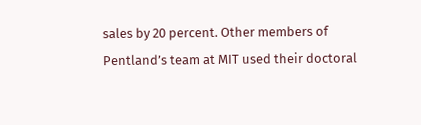sales by 20 percent. Other members of Pentland’s team at MIT used their doctoral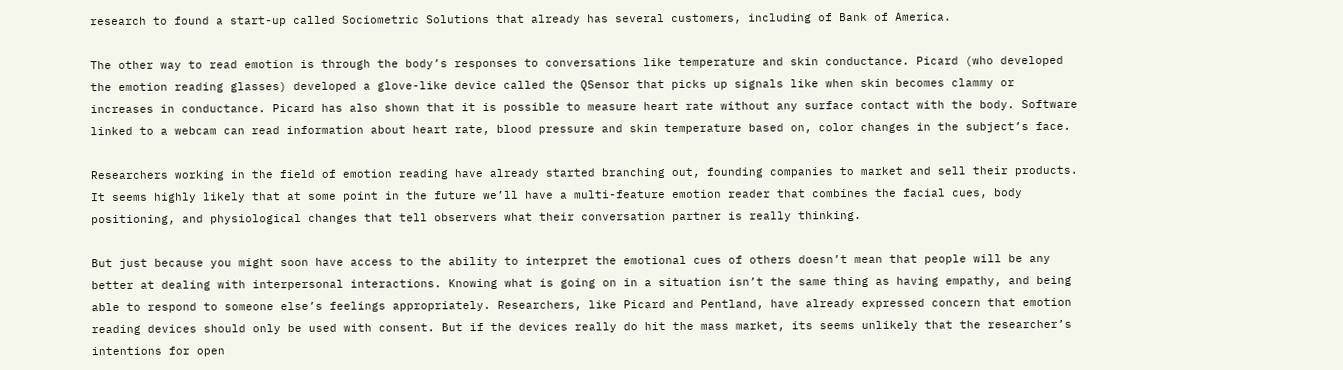research to found a start-up called Sociometric Solutions that already has several customers, including of Bank of America.

The other way to read emotion is through the body’s responses to conversations like temperature and skin conductance. Picard (who developed the emotion reading glasses) developed a glove-like device called the QSensor that picks up signals like when skin becomes clammy or increases in conductance. Picard has also shown that it is possible to measure heart rate without any surface contact with the body. Software linked to a webcam can read information about heart rate, blood pressure and skin temperature based on, color changes in the subject’s face.

Researchers working in the field of emotion reading have already started branching out, founding companies to market and sell their products. It seems highly likely that at some point in the future we’ll have a multi-feature emotion reader that combines the facial cues, body positioning, and physiological changes that tell observers what their conversation partner is really thinking.

But just because you might soon have access to the ability to interpret the emotional cues of others doesn’t mean that people will be any better at dealing with interpersonal interactions. Knowing what is going on in a situation isn’t the same thing as having empathy, and being able to respond to someone else’s feelings appropriately. Researchers, like Picard and Pentland, have already expressed concern that emotion reading devices should only be used with consent. But if the devices really do hit the mass market, its seems unlikely that the researcher’s intentions for open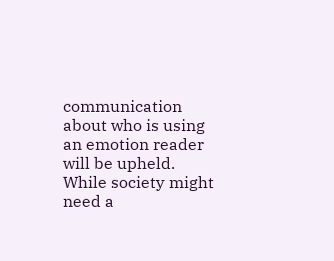communication about who is using an emotion reader will be upheld. While society might need a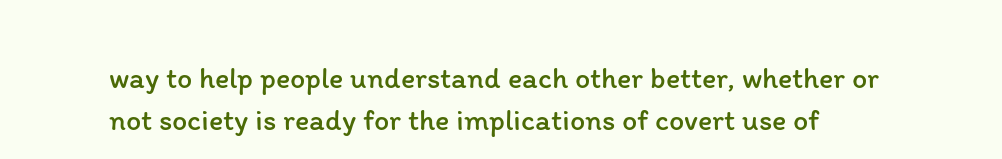way to help people understand each other better, whether or not society is ready for the implications of covert use of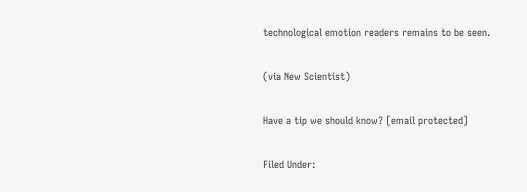technological emotion readers remains to be seen.

(via New Scientist)

Have a tip we should know? [email protected]

Filed Under: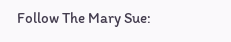Follow The Mary Sue: